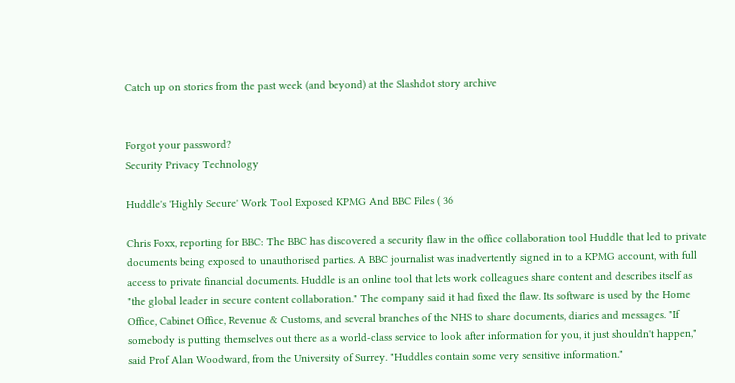Catch up on stories from the past week (and beyond) at the Slashdot story archive


Forgot your password?
Security Privacy Technology

Huddle's 'Highly Secure' Work Tool Exposed KPMG And BBC Files ( 36

Chris Foxx, reporting for BBC: The BBC has discovered a security flaw in the office collaboration tool Huddle that led to private documents being exposed to unauthorised parties. A BBC journalist was inadvertently signed in to a KPMG account, with full access to private financial documents. Huddle is an online tool that lets work colleagues share content and describes itself as "the global leader in secure content collaboration." The company said it had fixed the flaw. Its software is used by the Home Office, Cabinet Office, Revenue & Customs, and several branches of the NHS to share documents, diaries and messages. "If somebody is putting themselves out there as a world-class service to look after information for you, it just shouldn't happen," said Prof Alan Woodward, from the University of Surrey. "Huddles contain some very sensitive information."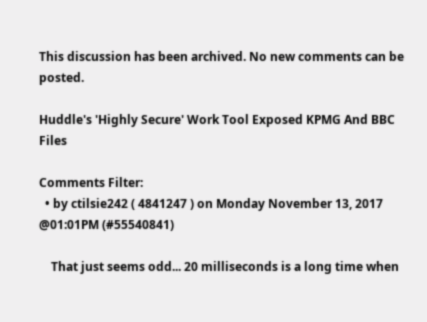This discussion has been archived. No new comments can be posted.

Huddle's 'Highly Secure' Work Tool Exposed KPMG And BBC Files

Comments Filter:
  • by ctilsie242 ( 4841247 ) on Monday November 13, 2017 @01:01PM (#55540841)

    That just seems odd... 20 milliseconds is a long time when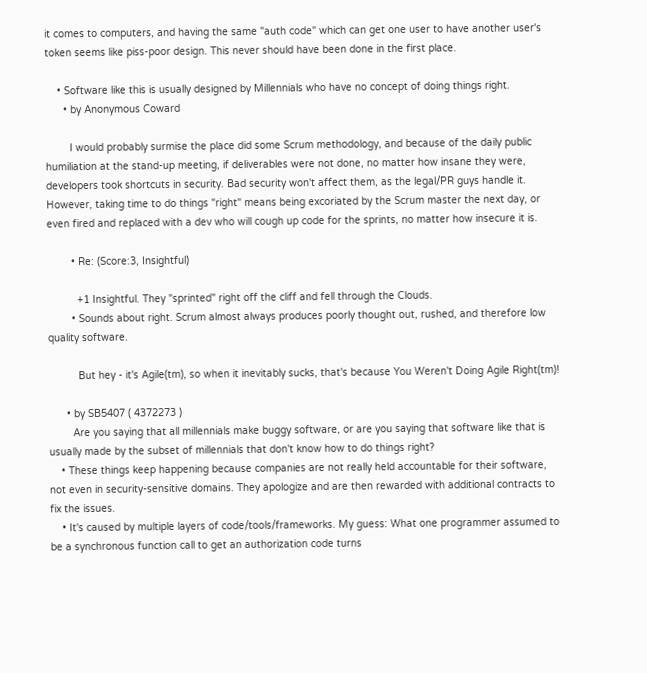it comes to computers, and having the same "auth code" which can get one user to have another user's token seems like piss-poor design. This never should have been done in the first place.

    • Software like this is usually designed by Millennials who have no concept of doing things right.
      • by Anonymous Coward

        I would probably surmise the place did some Scrum methodology, and because of the daily public humiliation at the stand-up meeting, if deliverables were not done, no matter how insane they were, developers took shortcuts in security. Bad security won't affect them, as the legal/PR guys handle it. However, taking time to do things "right" means being excoriated by the Scrum master the next day, or even fired and replaced with a dev who will cough up code for the sprints, no matter how insecure it is.

        • Re: (Score:3, Insightful)

          +1 Insightful. They "sprinted" right off the cliff and fell through the Clouds.
        • Sounds about right. Scrum almost always produces poorly thought out, rushed, and therefore low quality software.

          But hey - it's Agile(tm), so when it inevitably sucks, that's because You Weren't Doing Agile Right(tm)!

      • by SB5407 ( 4372273 )
        Are you saying that all millennials make buggy software, or are you saying that software like that is usually made by the subset of millennials that don't know how to do things right?
    • These things keep happening because companies are not really held accountable for their software, not even in security-sensitive domains. They apologize and are then rewarded with additional contracts to fix the issues.
    • It's caused by multiple layers of code/tools/frameworks. My guess: What one programmer assumed to be a synchronous function call to get an authorization code turns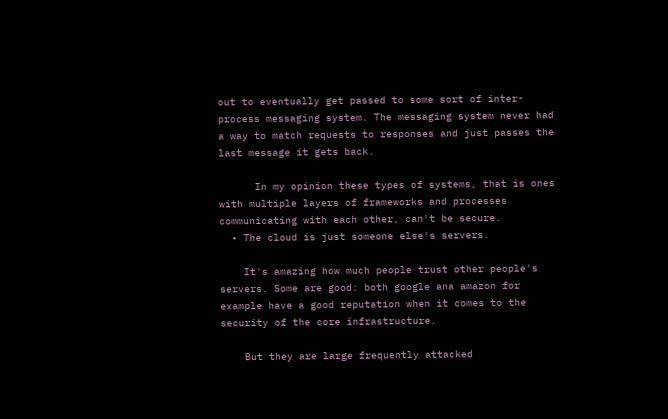out to eventually get passed to some sort of inter-process messaging system. The messaging system never had a way to match requests to responses and just passes the last message it gets back.

      In my opinion these types of systems, that is ones with multiple layers of frameworks and processes communicating with each other, can't be secure.
  • The cloud is just someone else's servers.

    It's amazing how much people trust other people's servers. Some are good: both google ana amazon for example have a good reputation when it comes to the security of the core infrastructure.

    But they are large frequently attacked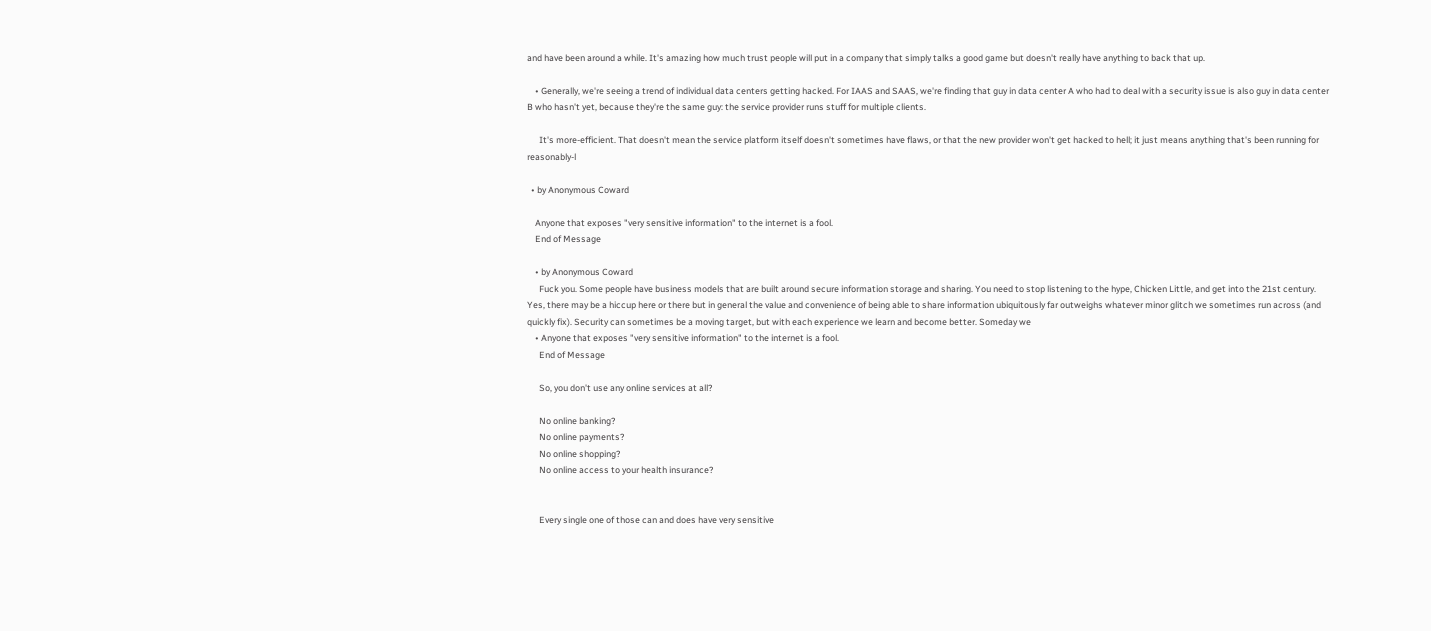and have been around a while. It's amazing how much trust people will put in a company that simply talks a good game but doesn't really have anything to back that up.

    • Generally, we're seeing a trend of individual data centers getting hacked. For IAAS and SAAS, we're finding that guy in data center A who had to deal with a security issue is also guy in data center B who hasn't yet, because they're the same guy: the service provider runs stuff for multiple clients.

      It's more-efficient. That doesn't mean the service platform itself doesn't sometimes have flaws, or that the new provider won't get hacked to hell; it just means anything that's been running for reasonably-l

  • by Anonymous Coward

    Anyone that exposes "very sensitive information" to the internet is a fool.
    End of Message

    • by Anonymous Coward
      Fuck you. Some people have business models that are built around secure information storage and sharing. You need to stop listening to the hype, Chicken Little, and get into the 21st century. Yes, there may be a hiccup here or there but in general the value and convenience of being able to share information ubiquitously far outweighs whatever minor glitch we sometimes run across (and quickly fix). Security can sometimes be a moving target, but with each experience we learn and become better. Someday we
    • Anyone that exposes "very sensitive information" to the internet is a fool.
      End of Message

      So, you don't use any online services at all?

      No online banking?
      No online payments?
      No online shopping?
      No online access to your health insurance?


      Every single one of those can and does have very sensitive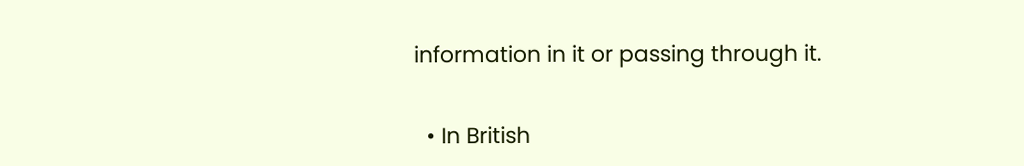information in it or passing through it.

  • In British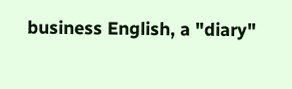business English, a "diary"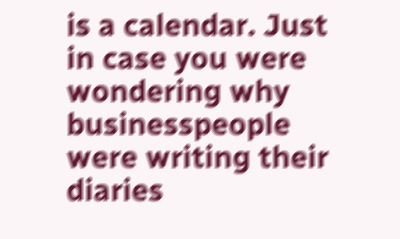is a calendar. Just in case you were wondering why businesspeople were writing their diaries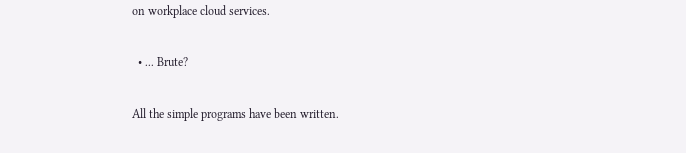on workplace cloud services.

  • ... Brute?

All the simple programs have been written.